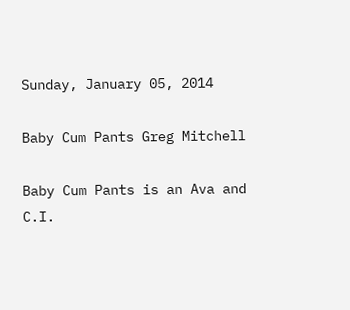Sunday, January 05, 2014

Baby Cum Pants Greg Mitchell

Baby Cum Pants is an Ava and C.I.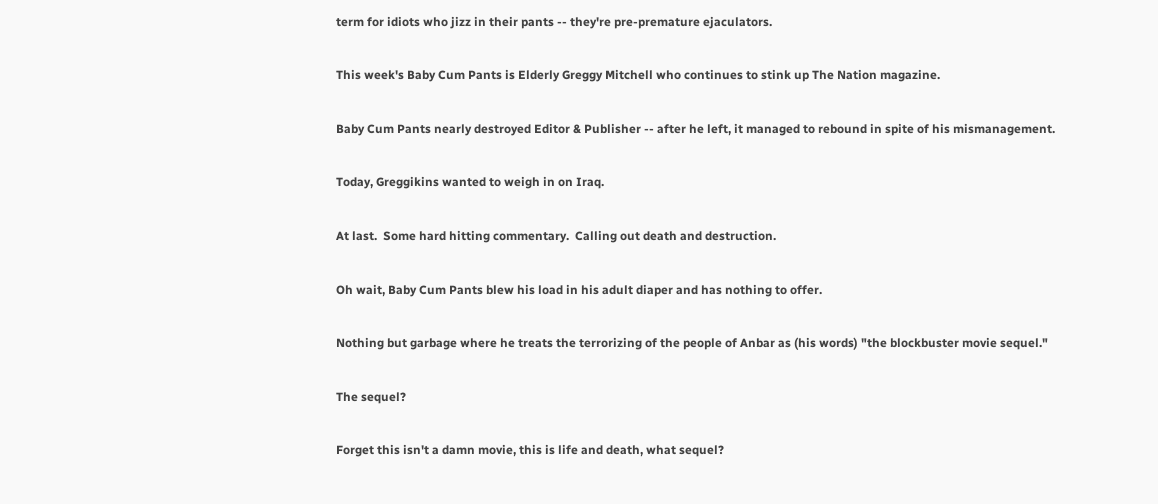term for idiots who jizz in their pants -- they're pre-premature ejaculators.

This week's Baby Cum Pants is Elderly Greggy Mitchell who continues to stink up The Nation magazine.

Baby Cum Pants nearly destroyed Editor & Publisher -- after he left, it managed to rebound in spite of his mismanagement.

Today, Greggikins wanted to weigh in on Iraq.

At last.  Some hard hitting commentary.  Calling out death and destruction.

Oh wait, Baby Cum Pants blew his load in his adult diaper and has nothing to offer.

Nothing but garbage where he treats the terrorizing of the people of Anbar as (his words) "the blockbuster movie sequel."

The sequel?

Forget this isn't a damn movie, this is life and death, what sequel?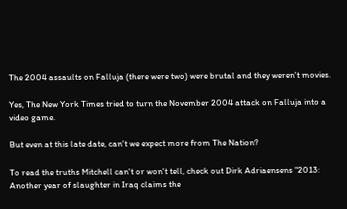The 2004 assaults on Falluja (there were two) were brutal and they weren't movies.

Yes, The New York Times tried to turn the November 2004 attack on Falluja into a video game.

But even at this late date, can't we expect more from The Nation?

To read the truths Mitchell can't or won't tell, check out Dirk Adriaensens "2013: Another year of slaughter in Iraq claims the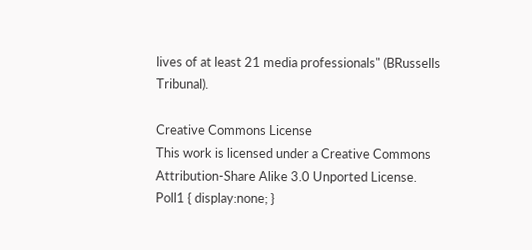lives of at least 21 media professionals" (BRussells Tribunal).

Creative Commons License
This work is licensed under a Creative Commons Attribution-Share Alike 3.0 Unported License.
Poll1 { display:none; }